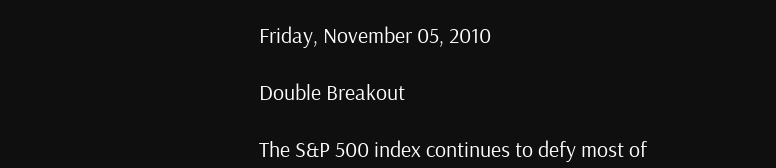Friday, November 05, 2010

Double Breakout

The S&P 500 index continues to defy most of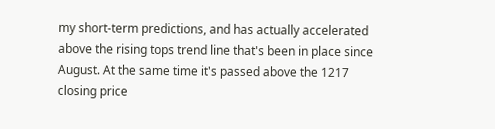my short-term predictions, and has actually accelerated above the rising tops trend line that's been in place since August. At the same time it's passed above the 1217 closing price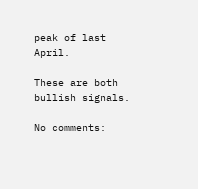peak of last April.

These are both bullish signals.

No comments: